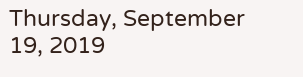Thursday, September 19, 2019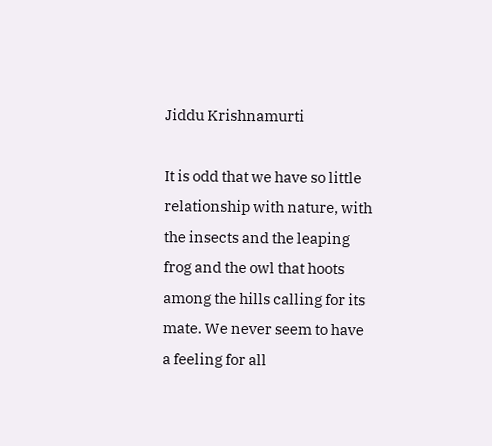Jiddu Krishnamurti

It is odd that we have so little relationship with nature, with the insects and the leaping frog and the owl that hoots among the hills calling for its mate. We never seem to have a feeling for all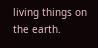living things on the earth.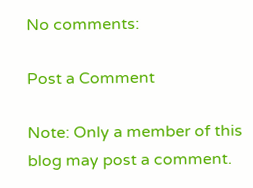No comments:

Post a Comment

Note: Only a member of this blog may post a comment.